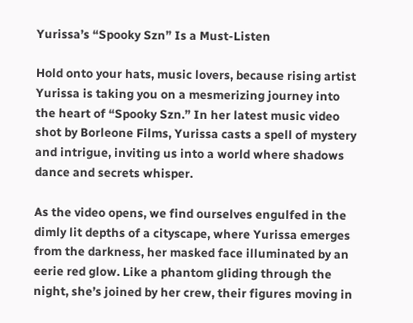Yurissa’s “Spooky Szn” Is a Must-Listen

Hold onto your hats, music lovers, because rising artist Yurissa is taking you on a mesmerizing journey into the heart of “Spooky Szn.” In her latest music video shot by Borleone Films, Yurissa casts a spell of mystery and intrigue, inviting us into a world where shadows dance and secrets whisper.

As the video opens, we find ourselves engulfed in the dimly lit depths of a cityscape, where Yurissa emerges from the darkness, her masked face illuminated by an eerie red glow. Like a phantom gliding through the night, she’s joined by her crew, their figures moving in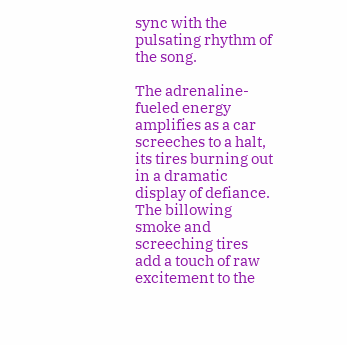sync with the pulsating rhythm of the song.

The adrenaline-fueled energy amplifies as a car screeches to a halt, its tires burning out in a dramatic display of defiance. The billowing smoke and screeching tires add a touch of raw excitement to the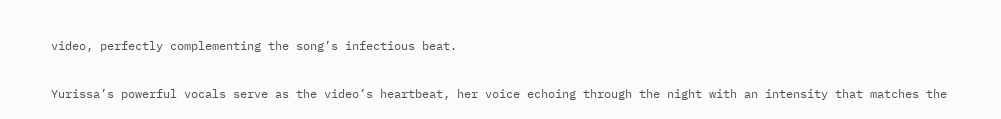video, perfectly complementing the song’s infectious beat.

Yurissa’s powerful vocals serve as the video’s heartbeat, her voice echoing through the night with an intensity that matches the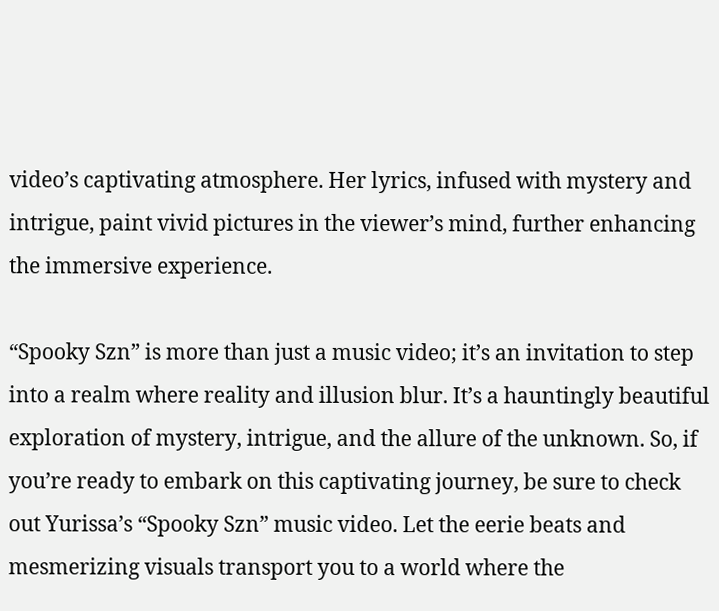video’s captivating atmosphere. Her lyrics, infused with mystery and intrigue, paint vivid pictures in the viewer’s mind, further enhancing the immersive experience.

“Spooky Szn” is more than just a music video; it’s an invitation to step into a realm where reality and illusion blur. It’s a hauntingly beautiful exploration of mystery, intrigue, and the allure of the unknown. So, if you’re ready to embark on this captivating journey, be sure to check out Yurissa’s “Spooky Szn” music video. Let the eerie beats and mesmerizing visuals transport you to a world where the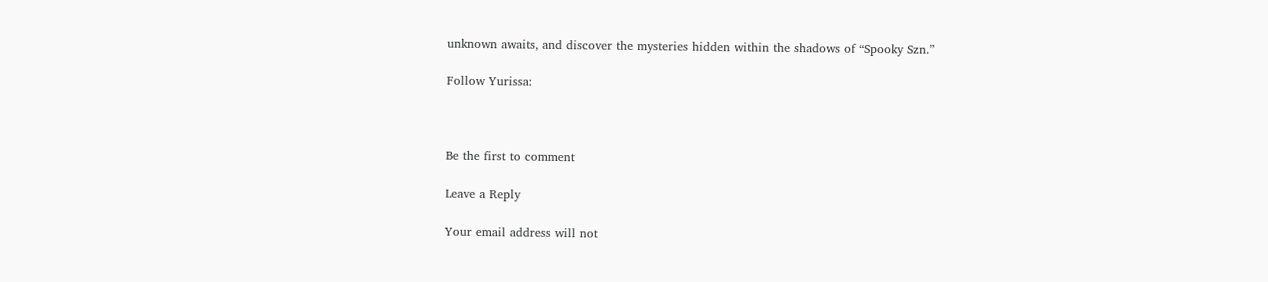unknown awaits, and discover the mysteries hidden within the shadows of “Spooky Szn.”

Follow Yurissa:



Be the first to comment

Leave a Reply

Your email address will not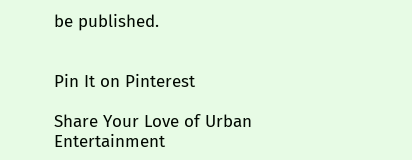be published.


Pin It on Pinterest

Share Your Love of Urban Entertainment